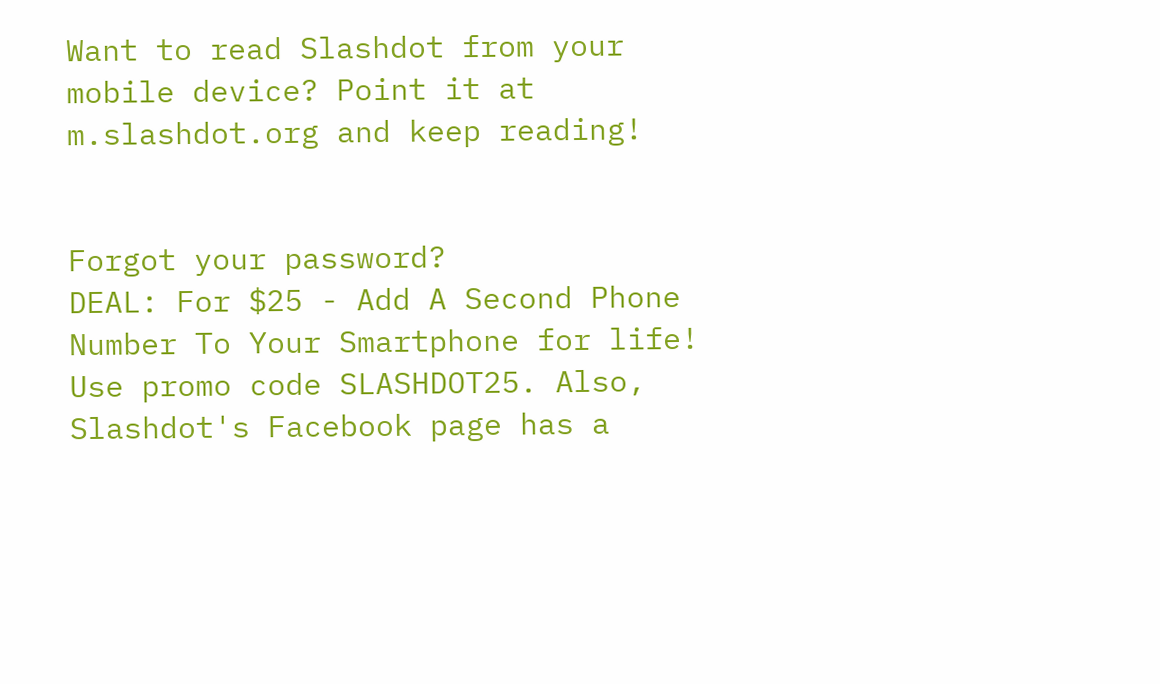Want to read Slashdot from your mobile device? Point it at m.slashdot.org and keep reading!


Forgot your password?
DEAL: For $25 - Add A Second Phone Number To Your Smartphone for life! Use promo code SLASHDOT25. Also, Slashdot's Facebook page has a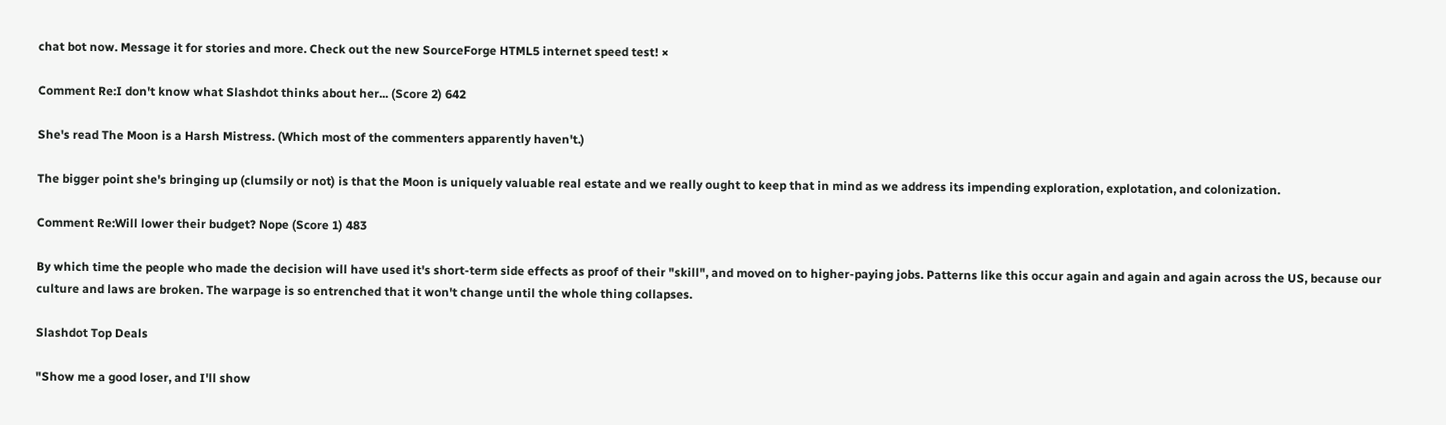chat bot now. Message it for stories and more. Check out the new SourceForge HTML5 internet speed test! ×

Comment Re:I don't know what Slashdot thinks about her... (Score 2) 642

She's read The Moon is a Harsh Mistress. (Which most of the commenters apparently haven't.)

The bigger point she's bringing up (clumsily or not) is that the Moon is uniquely valuable real estate and we really ought to keep that in mind as we address its impending exploration, explotation, and colonization.

Comment Re:Will lower their budget? Nope (Score 1) 483

By which time the people who made the decision will have used it's short-term side effects as proof of their "skill", and moved on to higher-paying jobs. Patterns like this occur again and again and again across the US, because our culture and laws are broken. The warpage is so entrenched that it won't change until the whole thing collapses.

Slashdot Top Deals

"Show me a good loser, and I'll show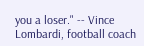you a loser." -- Vince Lombardi, football coach